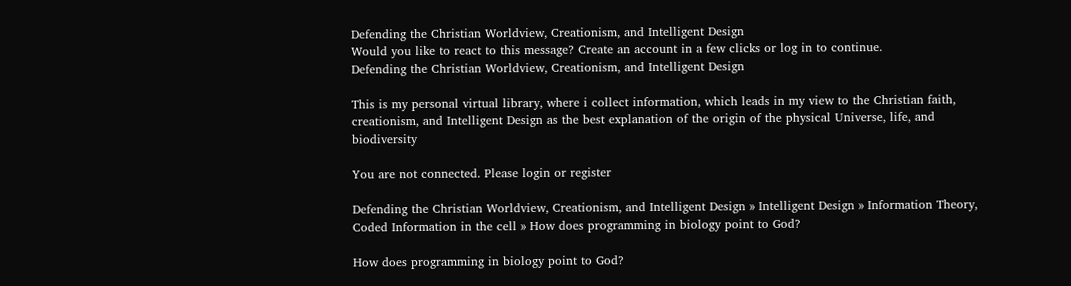Defending the Christian Worldview, Creationism, and Intelligent Design
Would you like to react to this message? Create an account in a few clicks or log in to continue.
Defending the Christian Worldview, Creationism, and Intelligent Design

This is my personal virtual library, where i collect information, which leads in my view to the Christian faith, creationism, and Intelligent Design as the best explanation of the origin of the physical Universe, life, and biodiversity

You are not connected. Please login or register

Defending the Christian Worldview, Creationism, and Intelligent Design » Intelligent Design » Information Theory, Coded Information in the cell » How does programming in biology point to God?

How does programming in biology point to God?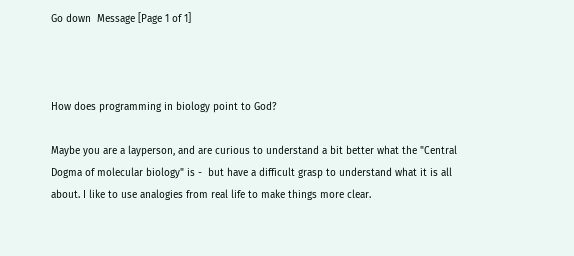Go down  Message [Page 1 of 1]



How does programming in biology point to God?

Maybe you are a layperson, and are curious to understand a bit better what the "Central Dogma of molecular biology" is -  but have a difficult grasp to understand what it is all about. I like to use analogies from real life to make things more clear.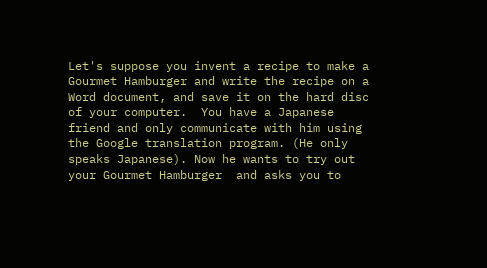Let's suppose you invent a recipe to make a Gourmet Hamburger and write the recipe on a Word document, and save it on the hard disc of your computer.  You have a Japanese friend and only communicate with him using the Google translation program. (He only speaks Japanese). Now he wants to try out your Gourmet Hamburger  and asks you to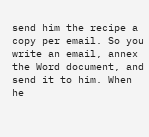send him the recipe a copy per email. So you write an email, annex the Word document, and send it to him. When he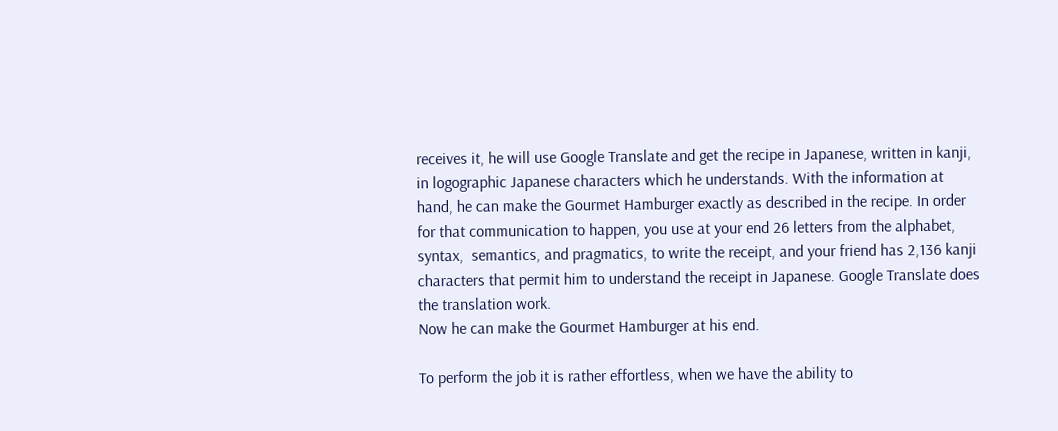receives it, he will use Google Translate and get the recipe in Japanese, written in kanji, in logographic Japanese characters which he understands. With the information at hand, he can make the Gourmet Hamburger exactly as described in the recipe. In order for that communication to happen, you use at your end 26 letters from the alphabet, syntax,  semantics, and pragmatics, to write the receipt, and your friend has 2,136 kanji characters that permit him to understand the receipt in Japanese. Google Translate does the translation work.
Now he can make the Gourmet Hamburger at his end.

To perform the job it is rather effortless, when we have the ability to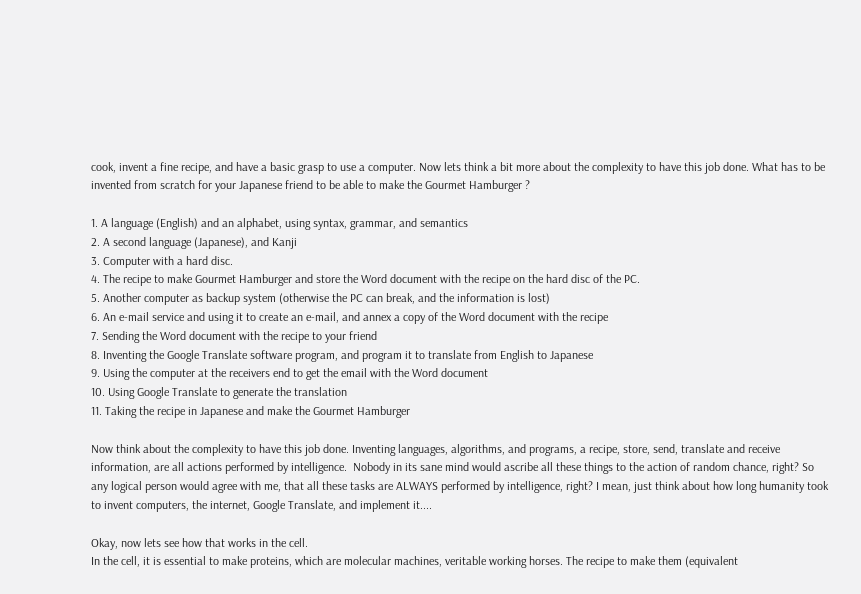cook, invent a fine recipe, and have a basic grasp to use a computer. Now lets think a bit more about the complexity to have this job done. What has to be invented from scratch for your Japanese friend to be able to make the Gourmet Hamburger ?

1. A language (English) and an alphabet, using syntax, grammar, and semantics
2. A second language (Japanese), and Kanji
3. Computer with a hard disc.
4. The recipe to make Gourmet Hamburger and store the Word document with the recipe on the hard disc of the PC.
5. Another computer as backup system (otherwise the PC can break, and the information is lost)
6. An e-mail service and using it to create an e-mail, and annex a copy of the Word document with the recipe
7. Sending the Word document with the recipe to your friend
8. Inventing the Google Translate software program, and program it to translate from English to Japanese
9. Using the computer at the receivers end to get the email with the Word document
10. Using Google Translate to generate the translation
11. Taking the recipe in Japanese and make the Gourmet Hamburger

Now think about the complexity to have this job done. Inventing languages, algorithms, and programs, a recipe, store, send, translate and receive information, are all actions performed by intelligence.  Nobody in its sane mind would ascribe all these things to the action of random chance, right? So any logical person would agree with me, that all these tasks are ALWAYS performed by intelligence, right? I mean, just think about how long humanity took to invent computers, the internet, Google Translate, and implement it....

Okay, now lets see how that works in the cell.
In the cell, it is essential to make proteins, which are molecular machines, veritable working horses. The recipe to make them (equivalent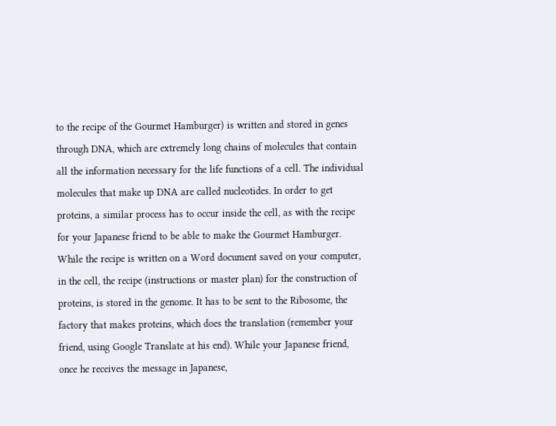to the recipe of the Gourmet Hamburger) is written and stored in genes through DNA, which are extremely long chains of molecules that contain all the information necessary for the life functions of a cell. The individual molecules that make up DNA are called nucleotides. In order to get proteins, a similar process has to occur inside the cell, as with the recipe for your Japanese friend to be able to make the Gourmet Hamburger. While the recipe is written on a Word document saved on your computer, in the cell, the recipe (instructions or master plan) for the construction of proteins, is stored in the genome. It has to be sent to the Ribosome, the factory that makes proteins, which does the translation (remember your friend, using Google Translate at his end). While your Japanese friend, once he receives the message in Japanese,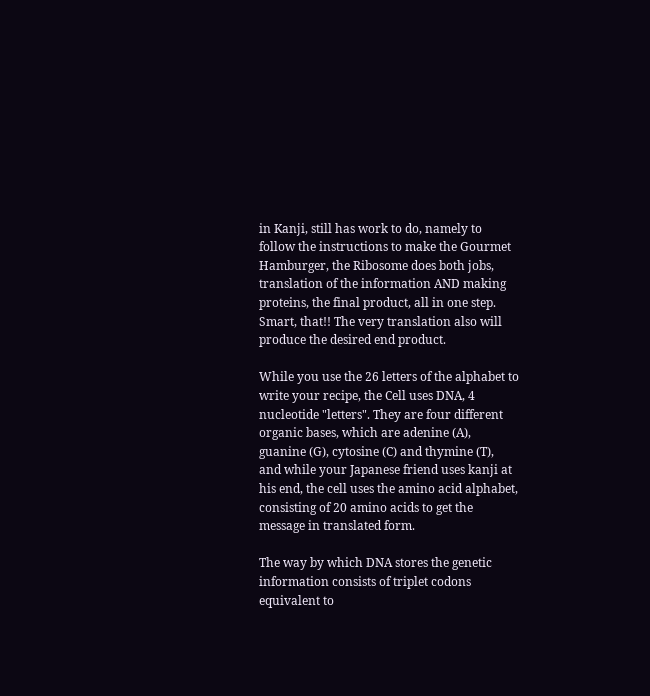in Kanji, still has work to do, namely to follow the instructions to make the Gourmet Hamburger, the Ribosome does both jobs, translation of the information AND making proteins, the final product, all in one step. Smart, that!! The very translation also will produce the desired end product.

While you use the 26 letters of the alphabet to write your recipe, the Cell uses DNA, 4 nucleotide "letters". They are four different organic bases, which are adenine (A), guanine (G), cytosine (C) and thymine (T),
and while your Japanese friend uses kanji at his end, the cell uses the amino acid alphabet, consisting of 20 amino acids to get the message in translated form.

The way by which DNA stores the genetic information consists of triplet codons equivalent to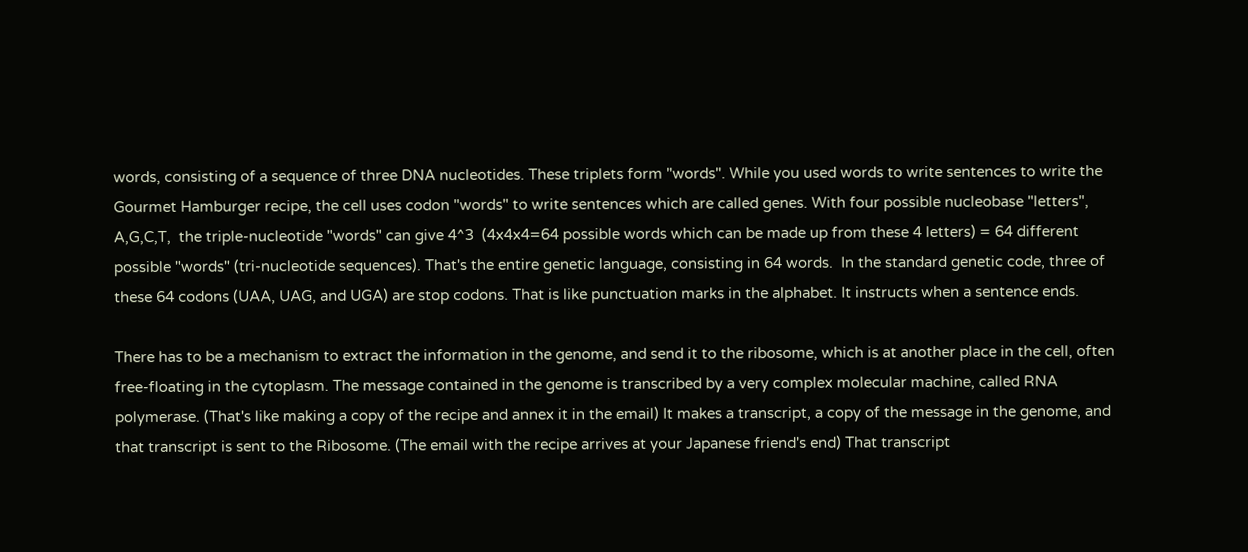words, consisting of a sequence of three DNA nucleotides. These triplets form "words". While you used words to write sentences to write the Gourmet Hamburger recipe, the cell uses codon "words" to write sentences which are called genes. With four possible nucleobase "letters", A,G,C,T,  the triple-nucleotide "words" can give 4^3  (4x4x4=64 possible words which can be made up from these 4 letters) = 64 different possible "words" (tri-nucleotide sequences). That's the entire genetic language, consisting in 64 words.  In the standard genetic code, three of these 64 codons (UAA, UAG, and UGA) are stop codons. That is like punctuation marks in the alphabet. It instructs when a sentence ends.

There has to be a mechanism to extract the information in the genome, and send it to the ribosome, which is at another place in the cell, often free-floating in the cytoplasm. The message contained in the genome is transcribed by a very complex molecular machine, called RNA polymerase. (That's like making a copy of the recipe and annex it in the email) It makes a transcript, a copy of the message in the genome, and that transcript is sent to the Ribosome. (The email with the recipe arrives at your Japanese friend's end) That transcript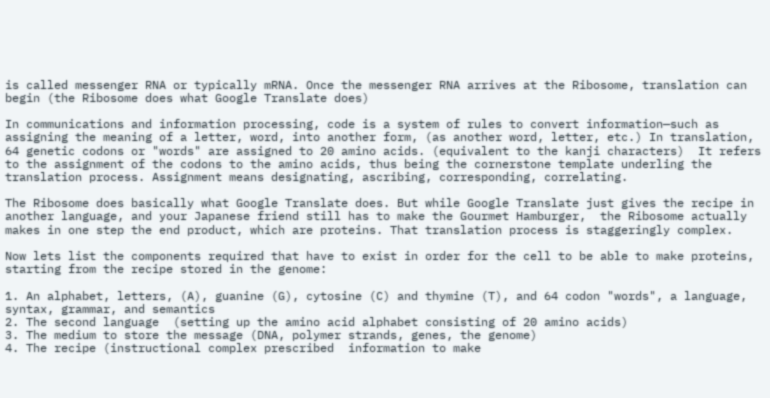is called messenger RNA or typically mRNA. Once the messenger RNA arrives at the Ribosome, translation can begin (the Ribosome does what Google Translate does)

In communications and information processing, code is a system of rules to convert information—such as assigning the meaning of a letter, word, into another form, (as another word, letter, etc.) In translation, 64 genetic codons or "words" are assigned to 20 amino acids. (equivalent to the kanji characters)  It refers to the assignment of the codons to the amino acids, thus being the cornerstone template underling the translation process. Assignment means designating, ascribing, corresponding, correlating.

The Ribosome does basically what Google Translate does. But while Google Translate just gives the recipe in another language, and your Japanese friend still has to make the Gourmet Hamburger,  the Ribosome actually makes in one step the end product, which are proteins. That translation process is staggeringly complex.

Now lets list the components required that have to exist in order for the cell to be able to make proteins, starting from the recipe stored in the genome:

1. An alphabet, letters, (A), guanine (G), cytosine (C) and thymine (T), and 64 codon "words", a language, syntax, grammar, and semantics
2. The second language  (setting up the amino acid alphabet consisting of 20 amino acids)
3. The medium to store the message (DNA, polymer strands, genes, the genome)
4. The recipe (instructional complex prescribed  information to make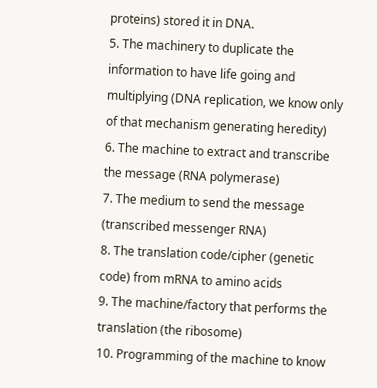proteins) stored it in DNA.
5. The machinery to duplicate the information to have life going and multiplying (DNA replication, we know only of that mechanism generating heredity)
6. The machine to extract and transcribe  the message (RNA polymerase)
7. The medium to send the message (transcribed messenger RNA)
8. The translation code/cipher (genetic code) from mRNA to amino acids
9. The machine/factory that performs the translation (the ribosome)
10. Programming of the machine to know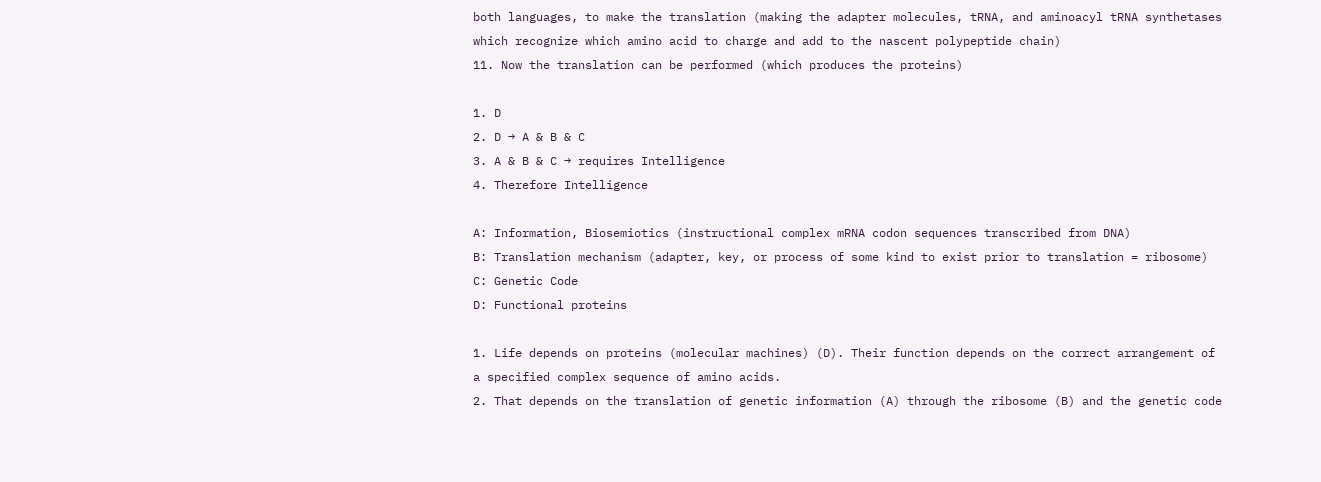both languages, to make the translation (making the adapter molecules, tRNA, and aminoacyl tRNA synthetases which recognize which amino acid to charge and add to the nascent polypeptide chain)
11. Now the translation can be performed (which produces the proteins)

1. D
2. D → A & B & C
3. A & B & C → requires Intelligence
4. Therefore Intelligence

A: Information, Biosemiotics (instructional complex mRNA codon sequences transcribed from DNA)
B: Translation mechanism (adapter, key, or process of some kind to exist prior to translation = ribosome)
C: Genetic Code
D: Functional proteins

1. Life depends on proteins (molecular machines) (D). Their function depends on the correct arrangement of a specified complex sequence of amino acids.
2. That depends on the translation of genetic information (A) through the ribosome (B) and the genetic code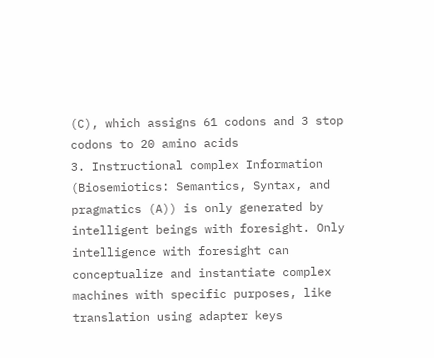(C), which assigns 61 codons and 3 stop codons to 20 amino acids
3. Instructional complex Information (Biosemiotics: Semantics, Syntax, and pragmatics (A)) is only generated by intelligent beings with foresight. Only intelligence with foresight can conceptualize and instantiate complex machines with specific purposes, like translation using adapter keys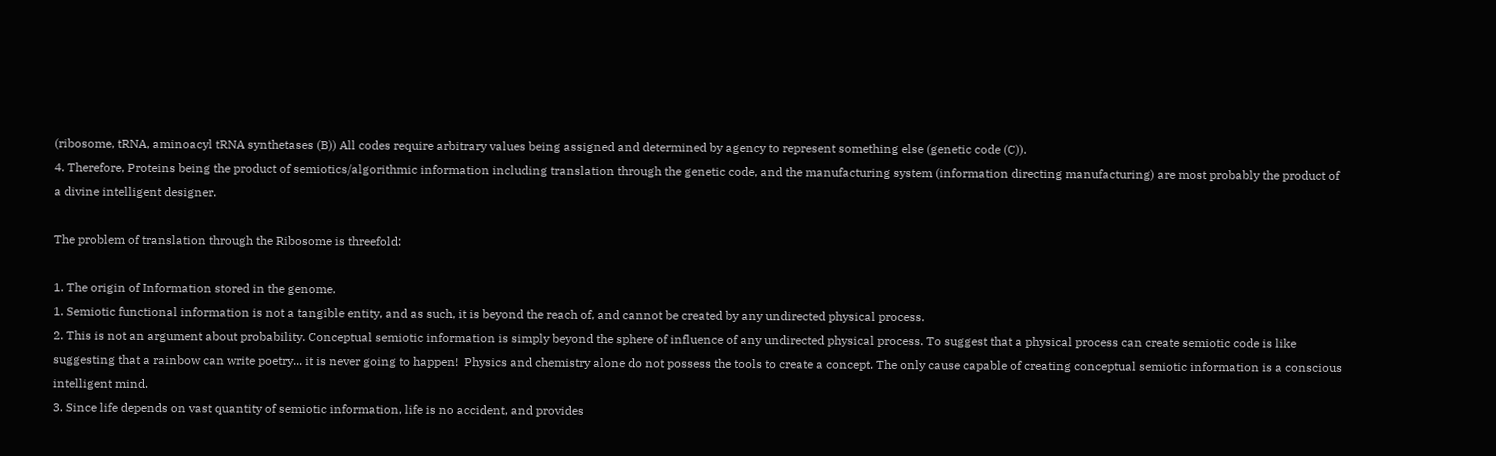(ribosome, tRNA, aminoacyl tRNA synthetases (B)) All codes require arbitrary values being assigned and determined by agency to represent something else (genetic code (C)).
4. Therefore, Proteins being the product of semiotics/algorithmic information including translation through the genetic code, and the manufacturing system (information directing manufacturing) are most probably the product of a divine intelligent designer.

The problem of translation through the Ribosome is threefold:

1. The origin of Information stored in the genome.
1. Semiotic functional information is not a tangible entity, and as such, it is beyond the reach of, and cannot be created by any undirected physical process.
2. This is not an argument about probability. Conceptual semiotic information is simply beyond the sphere of influence of any undirected physical process. To suggest that a physical process can create semiotic code is like suggesting that a rainbow can write poetry... it is never going to happen!  Physics and chemistry alone do not possess the tools to create a concept. The only cause capable of creating conceptual semiotic information is a conscious intelligent mind.
3. Since life depends on vast quantity of semiotic information, life is no accident, and provides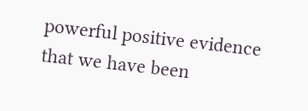powerful positive evidence that we have been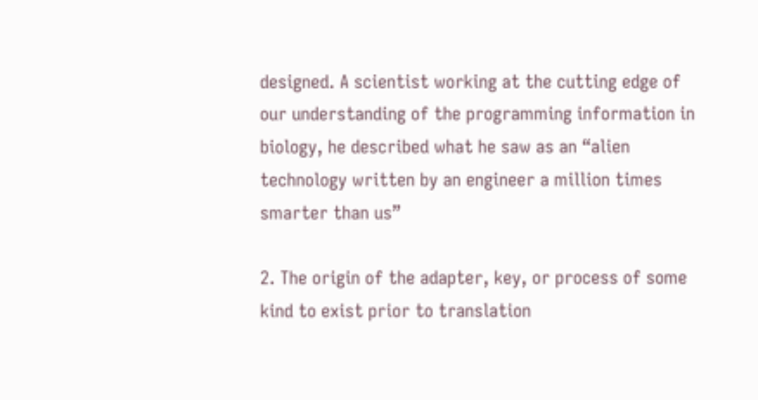designed. A scientist working at the cutting edge of our understanding of the programming information in biology, he described what he saw as an “alien technology written by an engineer a million times smarter than us”

2. The origin of the adapter, key, or process of some kind to exist prior to translation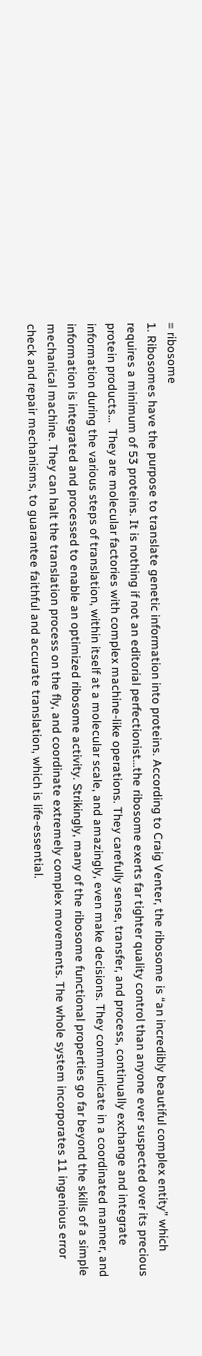= ribosome
1. Ribosomes have the purpose to translate genetic information into proteins. According to Craig Venter, the ribosome is “an incredibly beautiful complex entity” which requires a minimum of 53 proteins. It is nothing if not an editorial perfectionist…the ribosome exerts far tighter quality control than anyone ever suspected over its precious protein products…  They are molecular factories with complex machine-like operations. They carefully sense, transfer, and process, continually exchange and integrate information during the various steps of translation, within itself at a molecular scale, and amazingly, even make decisions. They communicate in a coordinated manner, and information is integrated and processed to enable an optimized ribosome activity. Strikingly, many of the ribosome functional properties go far beyond the skills of a simple mechanical machine. They can halt the translation process on the fly, and coordinate extremely complex movements. The whole system incorporates 11 ingenious error check and repair mechanisms, to guarantee faithful and accurate translation, which is life-essential.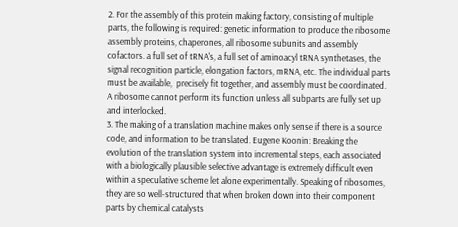2. For the assembly of this protein making factory, consisting of multiple parts, the following is required: genetic information to produce the ribosome assembly proteins, chaperones, all ribosome subunits and assembly cofactors. a full set of tRNA's, a full set of aminoacyl tRNA synthetases, the signal recognition particle, elongation factors, mRNA, etc. The individual parts must be available,  precisely fit together, and assembly must be coordinated. A ribosome cannot perform its function unless all subparts are fully set up and interlocked.
3. The making of a translation machine makes only sense if there is a source code, and information to be translated. Eugene Koonin: Breaking the evolution of the translation system into incremental steps, each associated with a biologically plausible selective advantage is extremely difficult even within a speculative scheme let alone experimentally. Speaking of ribosomes, they are so well-structured that when broken down into their component parts by chemical catalysts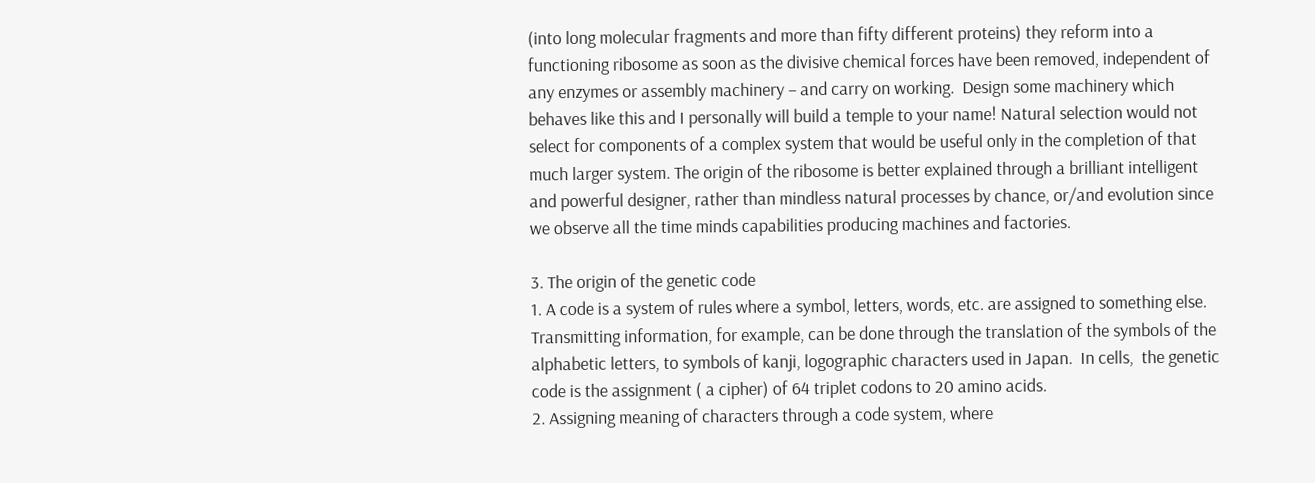(into long molecular fragments and more than fifty different proteins) they reform into a functioning ribosome as soon as the divisive chemical forces have been removed, independent of any enzymes or assembly machinery – and carry on working.  Design some machinery which behaves like this and I personally will build a temple to your name! Natural selection would not select for components of a complex system that would be useful only in the completion of that much larger system. The origin of the ribosome is better explained through a brilliant intelligent and powerful designer, rather than mindless natural processes by chance, or/and evolution since we observe all the time minds capabilities producing machines and factories.

3. The origin of the genetic code
1. A code is a system of rules where a symbol, letters, words, etc. are assigned to something else. Transmitting information, for example, can be done through the translation of the symbols of the alphabetic letters, to symbols of kanji, logographic characters used in Japan.  In cells,  the genetic code is the assignment ( a cipher) of 64 triplet codons to 20 amino acids.
2. Assigning meaning of characters through a code system, where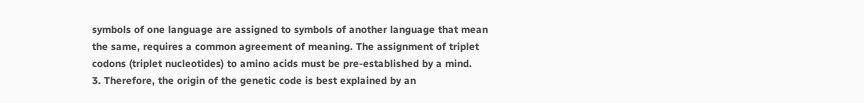symbols of one language are assigned to symbols of another language that mean the same, requires a common agreement of meaning. The assignment of triplet codons (triplet nucleotides) to amino acids must be pre-established by a mind.
3. Therefore, the origin of the genetic code is best explained by an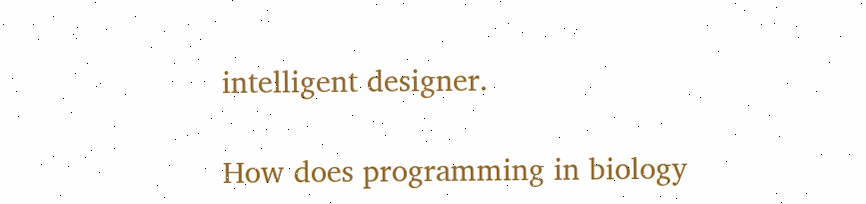intelligent designer.

How does programming in biology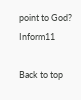point to God?  Inform11

Back to top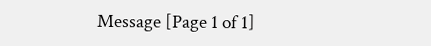Message [Page 1 of 1]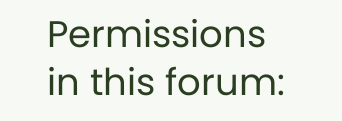Permissions in this forum: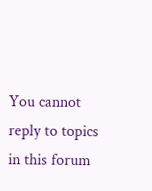You cannot reply to topics in this forum